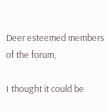Deer esteemed members of the forum,

I thought it could be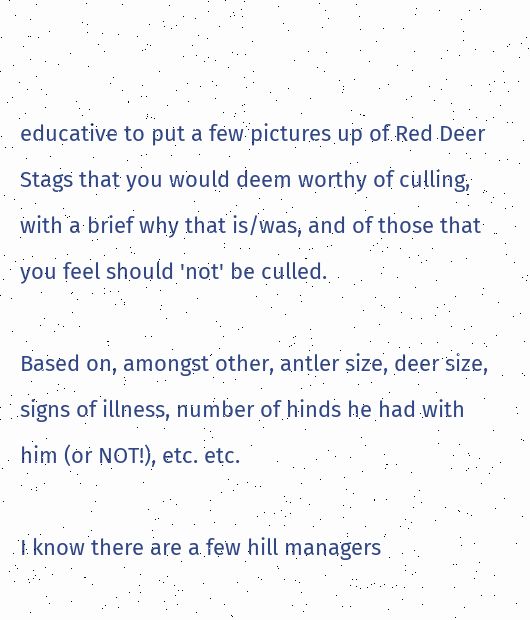educative to put a few pictures up of Red Deer Stags that you would deem worthy of culling, with a brief why that is/was, and of those that you feel should 'not' be culled.

Based on, amongst other, antler size, deer size, signs of illness, number of hinds he had with him (or NOT!), etc. etc.

I know there are a few hill managers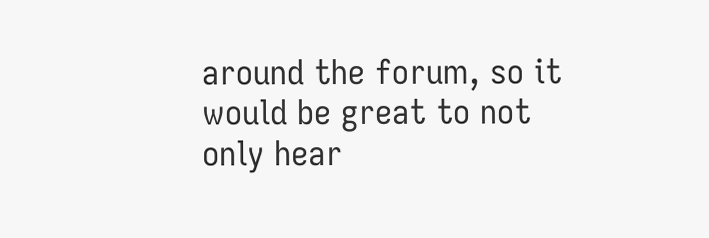around the forum, so it would be great to not only hear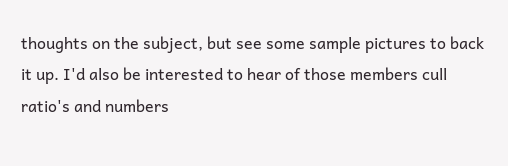thoughts on the subject, but see some sample pictures to back it up. I'd also be interested to hear of those members cull ratio's and numbers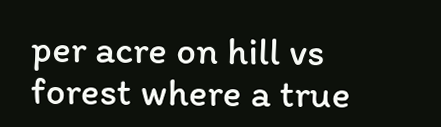per acre on hill vs forest where a true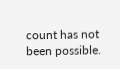count has not been possible.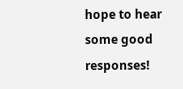hope to hear some good responses!